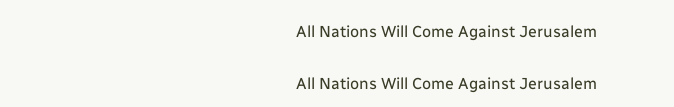All Nations Will Come Against Jerusalem

All Nations Will Come Against Jerusalem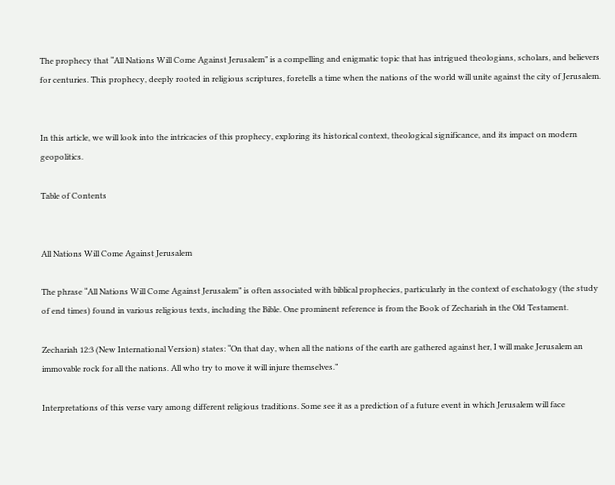The prophecy that “All Nations Will Come Against Jerusalem” is a compelling and enigmatic topic that has intrigued theologians, scholars, and believers for centuries. This prophecy, deeply rooted in religious scriptures, foretells a time when the nations of the world will unite against the city of Jerusalem.


In this article, we will look into the intricacies of this prophecy, exploring its historical context, theological significance, and its impact on modern geopolitics.

Table of Contents


All Nations Will Come Against Jerusalem

The phrase “All Nations Will Come Against Jerusalem” is often associated with biblical prophecies, particularly in the context of eschatology (the study of end times) found in various religious texts, including the Bible. One prominent reference is from the Book of Zechariah in the Old Testament.

Zechariah 12:3 (New International Version) states: “On that day, when all the nations of the earth are gathered against her, I will make Jerusalem an immovable rock for all the nations. All who try to move it will injure themselves.”

Interpretations of this verse vary among different religious traditions. Some see it as a prediction of a future event in which Jerusalem will face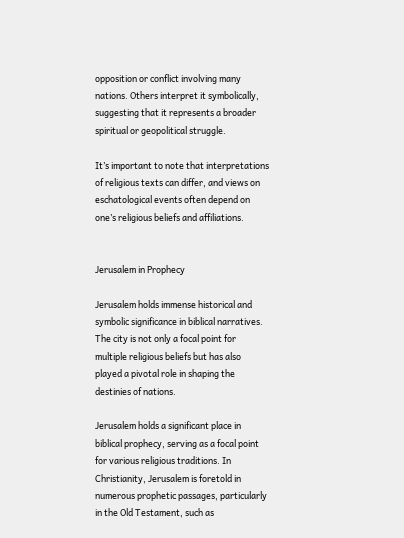opposition or conflict involving many nations. Others interpret it symbolically, suggesting that it represents a broader spiritual or geopolitical struggle.

It’s important to note that interpretations of religious texts can differ, and views on eschatological events often depend on one’s religious beliefs and affiliations.


Jerusalem in Prophecy

Jerusalem holds immense historical and symbolic significance in biblical narratives. The city is not only a focal point for multiple religious beliefs but has also played a pivotal role in shaping the destinies of nations.

Jerusalem holds a significant place in biblical prophecy, serving as a focal point for various religious traditions. In Christianity, Jerusalem is foretold in numerous prophetic passages, particularly in the Old Testament, such as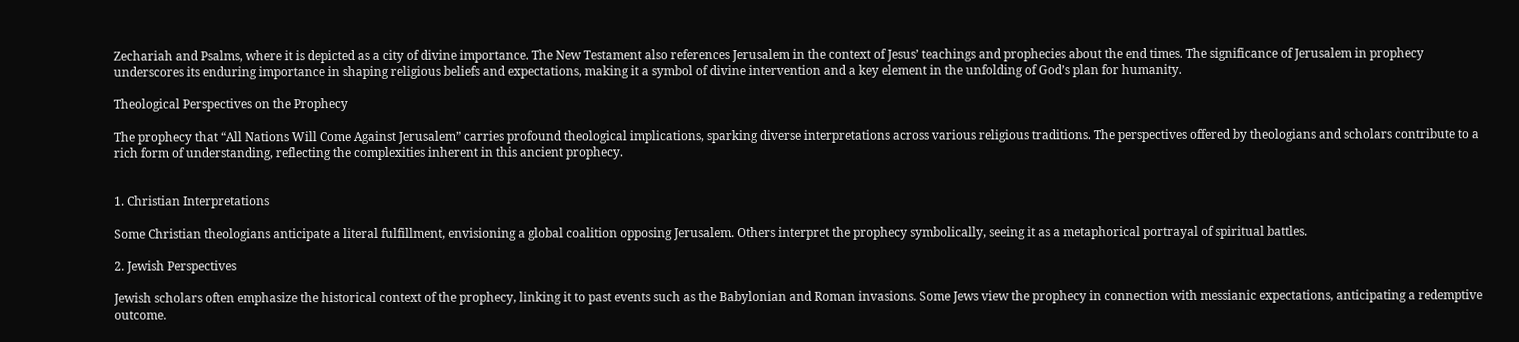Zechariah and Psalms, where it is depicted as a city of divine importance. The New Testament also references Jerusalem in the context of Jesus’ teachings and prophecies about the end times. The significance of Jerusalem in prophecy underscores its enduring importance in shaping religious beliefs and expectations, making it a symbol of divine intervention and a key element in the unfolding of God’s plan for humanity.

Theological Perspectives on the Prophecy

The prophecy that “All Nations Will Come Against Jerusalem” carries profound theological implications, sparking diverse interpretations across various religious traditions. The perspectives offered by theologians and scholars contribute to a rich form of understanding, reflecting the complexities inherent in this ancient prophecy.


1. Christian Interpretations

Some Christian theologians anticipate a literal fulfillment, envisioning a global coalition opposing Jerusalem. Others interpret the prophecy symbolically, seeing it as a metaphorical portrayal of spiritual battles.

2. Jewish Perspectives

Jewish scholars often emphasize the historical context of the prophecy, linking it to past events such as the Babylonian and Roman invasions. Some Jews view the prophecy in connection with messianic expectations, anticipating a redemptive outcome.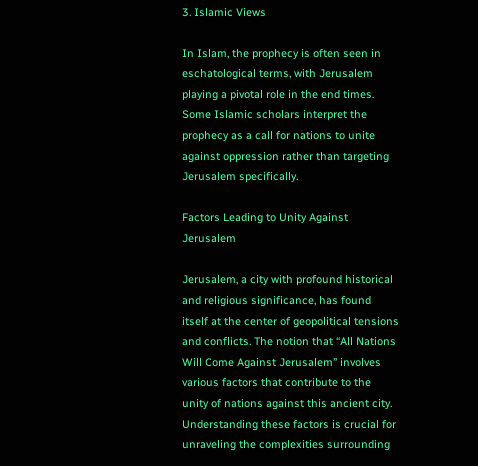3. Islamic Views

In Islam, the prophecy is often seen in eschatological terms, with Jerusalem playing a pivotal role in the end times. Some Islamic scholars interpret the prophecy as a call for nations to unite against oppression rather than targeting Jerusalem specifically.

Factors Leading to Unity Against Jerusalem

Jerusalem, a city with profound historical and religious significance, has found itself at the center of geopolitical tensions and conflicts. The notion that “All Nations Will Come Against Jerusalem” involves various factors that contribute to the unity of nations against this ancient city. Understanding these factors is crucial for unraveling the complexities surrounding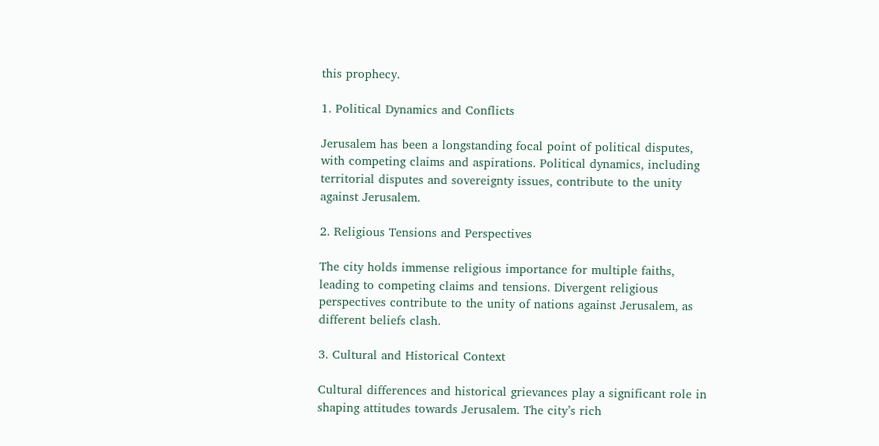this prophecy.

1. Political Dynamics and Conflicts

Jerusalem has been a longstanding focal point of political disputes, with competing claims and aspirations. Political dynamics, including territorial disputes and sovereignty issues, contribute to the unity against Jerusalem.

2. Religious Tensions and Perspectives

The city holds immense religious importance for multiple faiths, leading to competing claims and tensions. Divergent religious perspectives contribute to the unity of nations against Jerusalem, as different beliefs clash.

3. Cultural and Historical Context

Cultural differences and historical grievances play a significant role in shaping attitudes towards Jerusalem. The city’s rich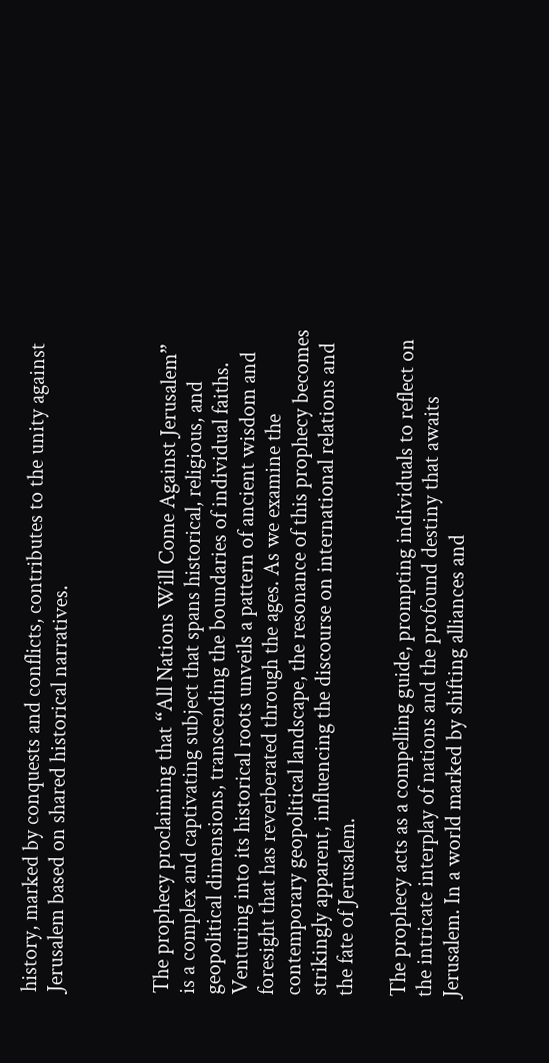history, marked by conquests and conflicts, contributes to the unity against Jerusalem based on shared historical narratives.



The prophecy proclaiming that “All Nations Will Come Against Jerusalem” is a complex and captivating subject that spans historical, religious, and geopolitical dimensions, transcending the boundaries of individual faiths. Venturing into its historical roots unveils a pattern of ancient wisdom and foresight that has reverberated through the ages. As we examine the contemporary geopolitical landscape, the resonance of this prophecy becomes strikingly apparent, influencing the discourse on international relations and the fate of Jerusalem.

The prophecy acts as a compelling guide, prompting individuals to reflect on the intricate interplay of nations and the profound destiny that awaits Jerusalem. In a world marked by shifting alliances and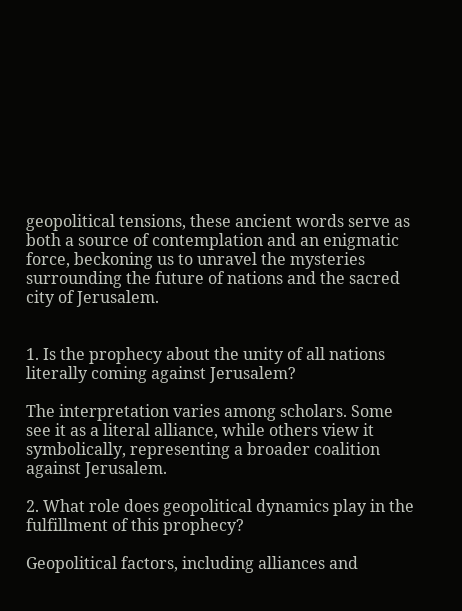geopolitical tensions, these ancient words serve as both a source of contemplation and an enigmatic force, beckoning us to unravel the mysteries surrounding the future of nations and the sacred city of Jerusalem.


1. Is the prophecy about the unity of all nations literally coming against Jerusalem?

The interpretation varies among scholars. Some see it as a literal alliance, while others view it symbolically, representing a broader coalition against Jerusalem.

2. What role does geopolitical dynamics play in the fulfillment of this prophecy?

Geopolitical factors, including alliances and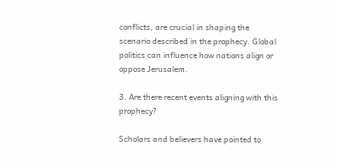conflicts, are crucial in shaping the scenario described in the prophecy. Global politics can influence how nations align or oppose Jerusalem.

3. Are there recent events aligning with this prophecy?

Scholars and believers have pointed to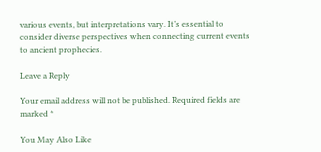various events, but interpretations vary. It’s essential to consider diverse perspectives when connecting current events to ancient prophecies.

Leave a Reply

Your email address will not be published. Required fields are marked *

You May Also Like